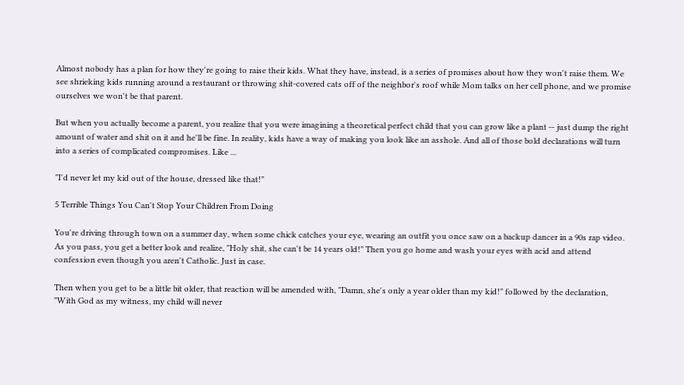Almost nobody has a plan for how they're going to raise their kids. What they have, instead, is a series of promises about how they won't raise them. We see shrieking kids running around a restaurant or throwing shit-covered cats off of the neighbor's roof while Mom talks on her cell phone, and we promise ourselves we won't be that parent.

But when you actually become a parent, you realize that you were imagining a theoretical perfect child that you can grow like a plant -- just dump the right amount of water and shit on it and he'll be fine. In reality, kids have a way of making you look like an asshole. And all of those bold declarations will turn into a series of complicated compromises. Like ...

"I'd never let my kid out of the house, dressed like that!"

5 Terrible Things You Can't Stop Your Children From Doing

You're driving through town on a summer day, when some chick catches your eye, wearing an outfit you once saw on a backup dancer in a 90s rap video. As you pass, you get a better look and realize, "Holy shit, she can't be 14 years old!" Then you go home and wash your eyes with acid and attend confession even though you aren't Catholic. Just in case.

Then when you get to be a little bit older, that reaction will be amended with, "Damn, she's only a year older than my kid!" followed by the declaration, "With God as my witness, my child will never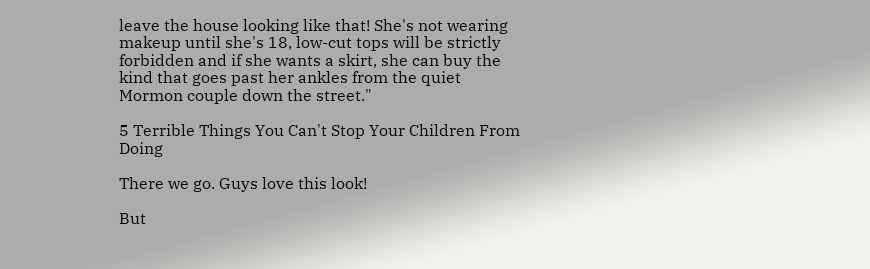leave the house looking like that! She's not wearing makeup until she's 18, low-cut tops will be strictly forbidden and if she wants a skirt, she can buy the kind that goes past her ankles from the quiet Mormon couple down the street."

5 Terrible Things You Can't Stop Your Children From Doing

There we go. Guys love this look!

But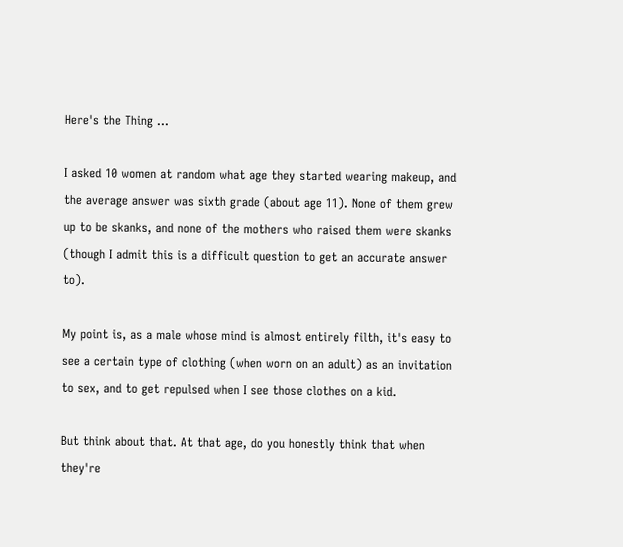Here's the Thing ...

I asked 10 women at random what age they started wearing makeup, and the average answer was sixth grade (about age 11). None of them grew up to be skanks, and none of the mothers who raised them were skanks (though I admit this is a difficult question to get an accurate answer to).

My point is, as a male whose mind is almost entirely filth, it's easy to see a certain type of clothing (when worn on an adult) as an invitation to sex, and to get repulsed when I see those clothes on a kid.

But think about that. At that age, do you honestly think that when they're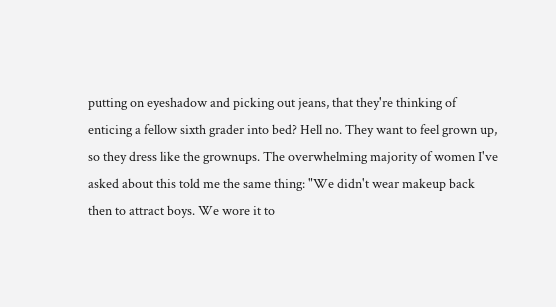putting on eyeshadow and picking out jeans, that they're thinking of enticing a fellow sixth grader into bed? Hell no. They want to feel grown up, so they dress like the grownups. The overwhelming majority of women I've asked about this told me the same thing: "We didn't wear makeup back then to attract boys. We wore it to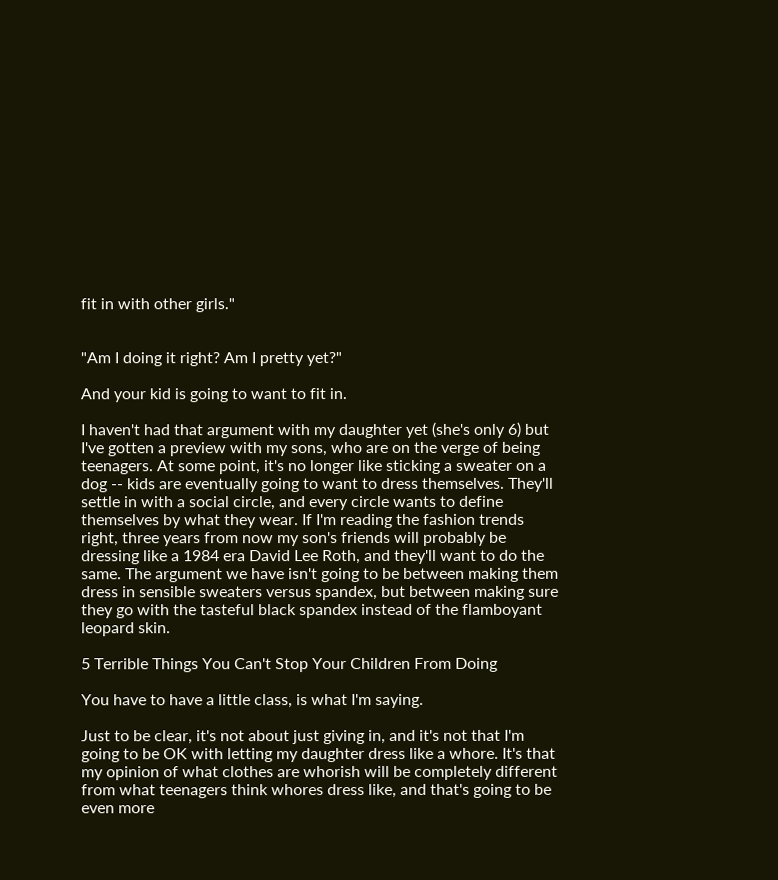fit in with other girls."


"Am I doing it right? Am I pretty yet?"

And your kid is going to want to fit in.

I haven't had that argument with my daughter yet (she's only 6) but I've gotten a preview with my sons, who are on the verge of being teenagers. At some point, it's no longer like sticking a sweater on a dog -- kids are eventually going to want to dress themselves. They'll settle in with a social circle, and every circle wants to define themselves by what they wear. If I'm reading the fashion trends right, three years from now my son's friends will probably be dressing like a 1984 era David Lee Roth, and they'll want to do the same. The argument we have isn't going to be between making them dress in sensible sweaters versus spandex, but between making sure they go with the tasteful black spandex instead of the flamboyant leopard skin.

5 Terrible Things You Can't Stop Your Children From Doing

You have to have a little class, is what I'm saying.

Just to be clear, it's not about just giving in, and it's not that I'm going to be OK with letting my daughter dress like a whore. It's that my opinion of what clothes are whorish will be completely different from what teenagers think whores dress like, and that's going to be even more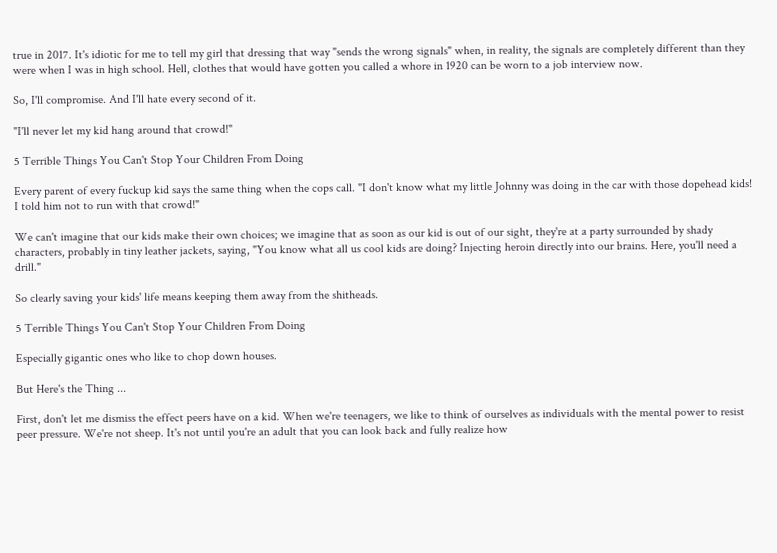true in 2017. It's idiotic for me to tell my girl that dressing that way "sends the wrong signals" when, in reality, the signals are completely different than they were when I was in high school. Hell, clothes that would have gotten you called a whore in 1920 can be worn to a job interview now.

So, I'll compromise. And I'll hate every second of it.

"I'll never let my kid hang around that crowd!"

5 Terrible Things You Can't Stop Your Children From Doing

Every parent of every fuckup kid says the same thing when the cops call. "I don't know what my little Johnny was doing in the car with those dopehead kids! I told him not to run with that crowd!"

We can't imagine that our kids make their own choices; we imagine that as soon as our kid is out of our sight, they're at a party surrounded by shady characters, probably in tiny leather jackets, saying, "You know what all us cool kids are doing? Injecting heroin directly into our brains. Here, you'll need a drill."

So clearly saving your kids' life means keeping them away from the shitheads.

5 Terrible Things You Can't Stop Your Children From Doing

Especially gigantic ones who like to chop down houses.

But Here's the Thing ...

First, don't let me dismiss the effect peers have on a kid. When we're teenagers, we like to think of ourselves as individuals with the mental power to resist peer pressure. We're not sheep. It's not until you're an adult that you can look back and fully realize how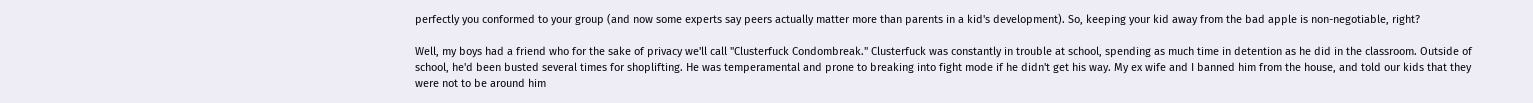perfectly you conformed to your group (and now some experts say peers actually matter more than parents in a kid's development). So, keeping your kid away from the bad apple is non-negotiable, right?

Well, my boys had a friend who for the sake of privacy we'll call "Clusterfuck Condombreak." Clusterfuck was constantly in trouble at school, spending as much time in detention as he did in the classroom. Outside of school, he'd been busted several times for shoplifting. He was temperamental and prone to breaking into fight mode if he didn't get his way. My ex wife and I banned him from the house, and told our kids that they were not to be around him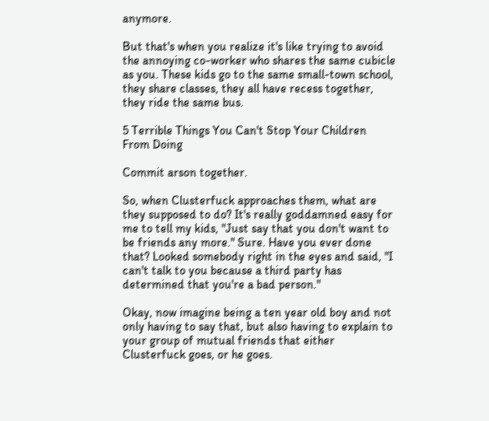anymore.

But that's when you realize it's like trying to avoid the annoying co-worker who shares the same cubicle as you. These kids go to the same small-town school, they share classes, they all have recess together, they ride the same bus.

5 Terrible Things You Can't Stop Your Children From Doing

Commit arson together.

So, when Clusterfuck approaches them, what are they supposed to do? It's really goddamned easy for me to tell my kids, "Just say that you don't want to be friends any more." Sure. Have you ever done that? Looked somebody right in the eyes and said, "I can't talk to you because a third party has determined that you're a bad person."

Okay, now imagine being a ten year old boy and not only having to say that, but also having to explain to your group of mutual friends that either Clusterfuck goes, or he goes.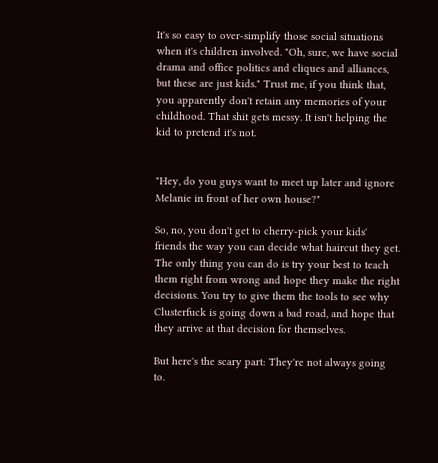It's so easy to over-simplify those social situations when it's children involved. "Oh, sure, we have social drama and office politics and cliques and alliances, but these are just kids." Trust me, if you think that, you apparently don't retain any memories of your childhood. That shit gets messy. It isn't helping the kid to pretend it's not.


"Hey, do you guys want to meet up later and ignore Melanie in front of her own house?"

So, no, you don't get to cherry-pick your kids' friends the way you can decide what haircut they get. The only thing you can do is try your best to teach them right from wrong and hope they make the right decisions. You try to give them the tools to see why Clusterfuck is going down a bad road, and hope that they arrive at that decision for themselves.

But here's the scary part: They're not always going to.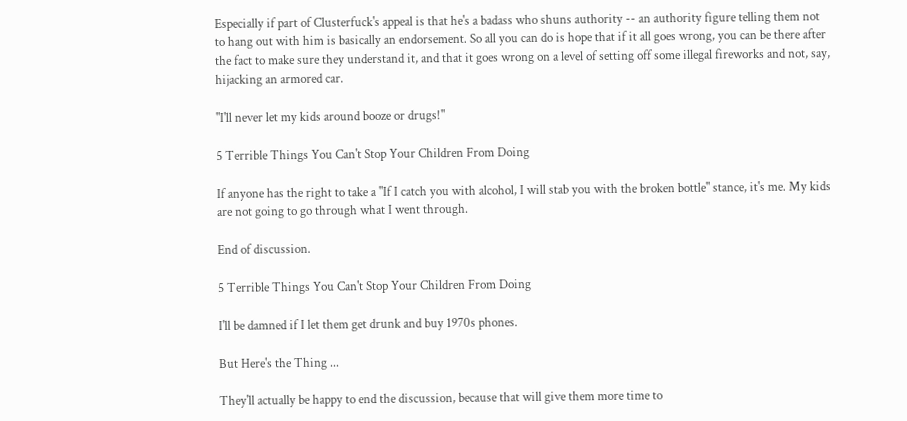Especially if part of Clusterfuck's appeal is that he's a badass who shuns authority -- an authority figure telling them not to hang out with him is basically an endorsement. So all you can do is hope that if it all goes wrong, you can be there after the fact to make sure they understand it, and that it goes wrong on a level of setting off some illegal fireworks and not, say, hijacking an armored car.

"I'll never let my kids around booze or drugs!"

5 Terrible Things You Can't Stop Your Children From Doing

If anyone has the right to take a "If I catch you with alcohol, I will stab you with the broken bottle" stance, it's me. My kids are not going to go through what I went through.

End of discussion.

5 Terrible Things You Can't Stop Your Children From Doing

I'll be damned if I let them get drunk and buy 1970s phones.

But Here's the Thing ...

They'll actually be happy to end the discussion, because that will give them more time to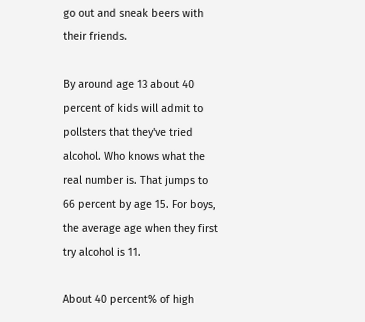go out and sneak beers with their friends.

By around age 13 about 40 percent of kids will admit to pollsters that they've tried alcohol. Who knows what the real number is. That jumps to 66 percent by age 15. For boys, the average age when they first try alcohol is 11.

About 40 percent% of high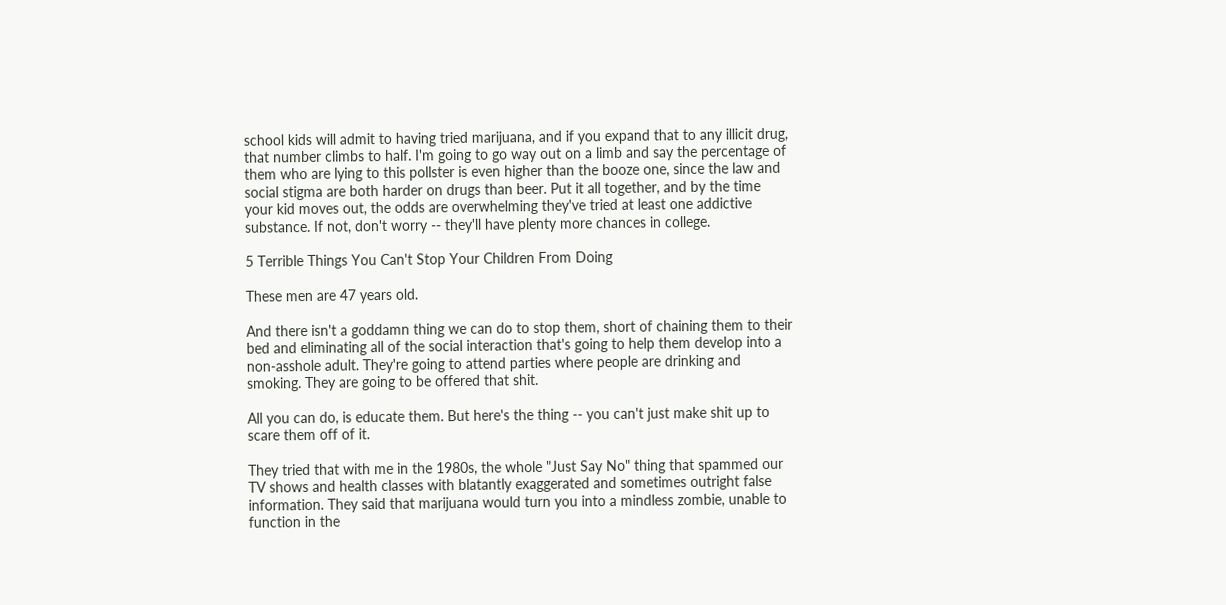school kids will admit to having tried marijuana, and if you expand that to any illicit drug, that number climbs to half. I'm going to go way out on a limb and say the percentage of them who are lying to this pollster is even higher than the booze one, since the law and social stigma are both harder on drugs than beer. Put it all together, and by the time your kid moves out, the odds are overwhelming they've tried at least one addictive substance. If not, don't worry -- they'll have plenty more chances in college.

5 Terrible Things You Can't Stop Your Children From Doing

These men are 47 years old.

And there isn't a goddamn thing we can do to stop them, short of chaining them to their bed and eliminating all of the social interaction that's going to help them develop into a non-asshole adult. They're going to attend parties where people are drinking and smoking. They are going to be offered that shit.

All you can do, is educate them. But here's the thing -- you can't just make shit up to scare them off of it.

They tried that with me in the 1980s, the whole "Just Say No" thing that spammed our TV shows and health classes with blatantly exaggerated and sometimes outright false information. They said that marijuana would turn you into a mindless zombie, unable to function in the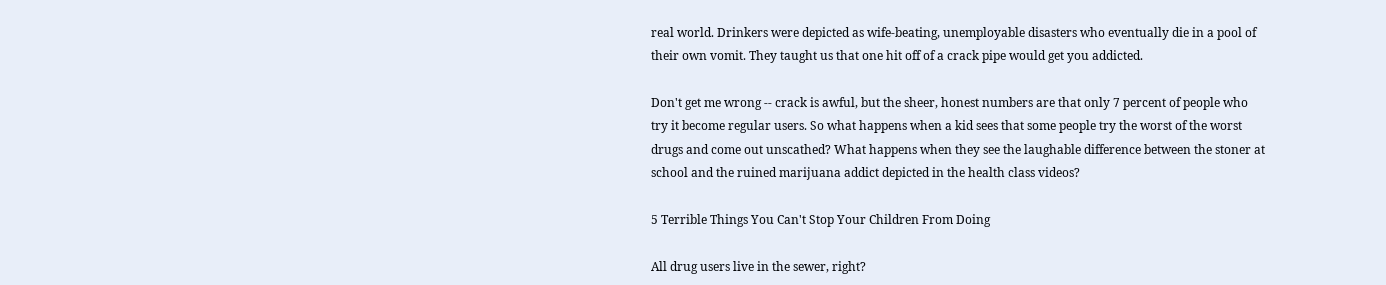real world. Drinkers were depicted as wife-beating, unemployable disasters who eventually die in a pool of their own vomit. They taught us that one hit off of a crack pipe would get you addicted.

Don't get me wrong -- crack is awful, but the sheer, honest numbers are that only 7 percent of people who try it become regular users. So what happens when a kid sees that some people try the worst of the worst drugs and come out unscathed? What happens when they see the laughable difference between the stoner at school and the ruined marijuana addict depicted in the health class videos?

5 Terrible Things You Can't Stop Your Children From Doing

All drug users live in the sewer, right?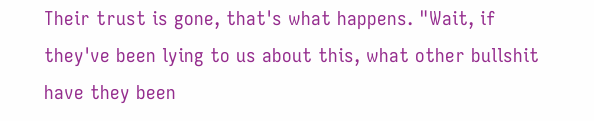Their trust is gone, that's what happens. "Wait, if they've been lying to us about this, what other bullshit have they been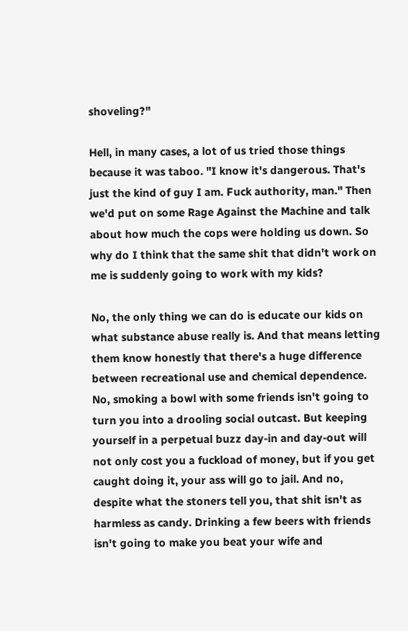shoveling?"

Hell, in many cases, a lot of us tried those things because it was taboo. "I know it's dangerous. That's just the kind of guy I am. Fuck authority, man." Then we'd put on some Rage Against the Machine and talk about how much the cops were holding us down. So why do I think that the same shit that didn't work on me is suddenly going to work with my kids?

No, the only thing we can do is educate our kids on what substance abuse really is. And that means letting them know honestly that there's a huge difference between recreational use and chemical dependence. No, smoking a bowl with some friends isn't going to turn you into a drooling social outcast. But keeping yourself in a perpetual buzz day-in and day-out will not only cost you a fuckload of money, but if you get caught doing it, your ass will go to jail. And no, despite what the stoners tell you, that shit isn't as harmless as candy. Drinking a few beers with friends isn't going to make you beat your wife and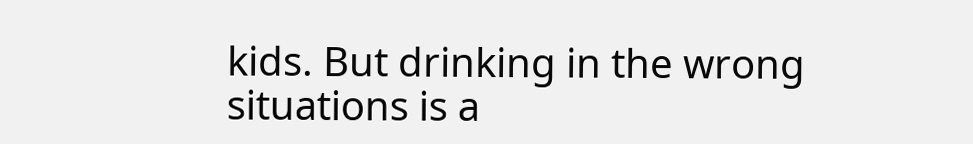kids. But drinking in the wrong situations is a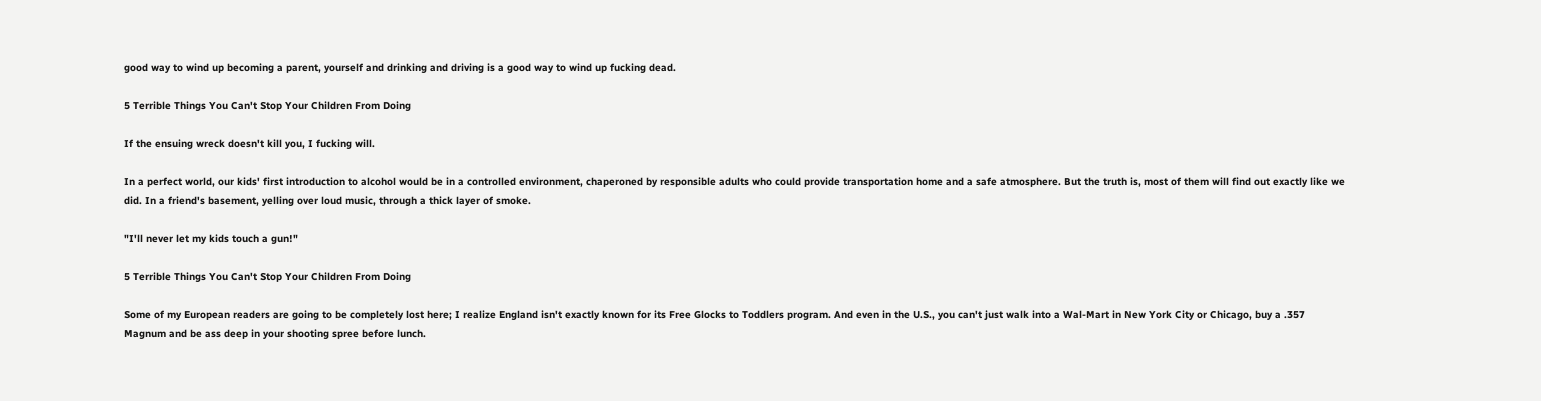good way to wind up becoming a parent, yourself and drinking and driving is a good way to wind up fucking dead.

5 Terrible Things You Can't Stop Your Children From Doing

If the ensuing wreck doesn't kill you, I fucking will.

In a perfect world, our kids' first introduction to alcohol would be in a controlled environment, chaperoned by responsible adults who could provide transportation home and a safe atmosphere. But the truth is, most of them will find out exactly like we did. In a friend's basement, yelling over loud music, through a thick layer of smoke.

"I'll never let my kids touch a gun!"

5 Terrible Things You Can't Stop Your Children From Doing

Some of my European readers are going to be completely lost here; I realize England isn't exactly known for its Free Glocks to Toddlers program. And even in the U.S., you can't just walk into a Wal-Mart in New York City or Chicago, buy a .357 Magnum and be ass deep in your shooting spree before lunch.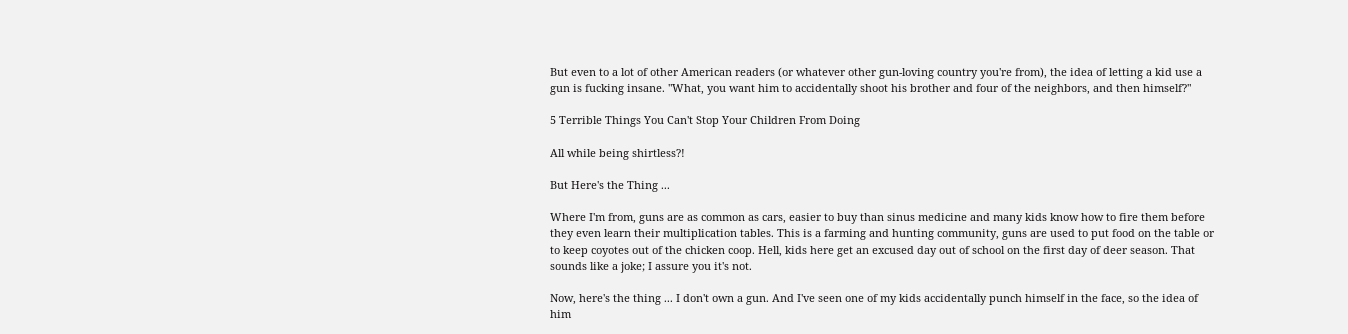But even to a lot of other American readers (or whatever other gun-loving country you're from), the idea of letting a kid use a gun is fucking insane. "What, you want him to accidentally shoot his brother and four of the neighbors, and then himself?"

5 Terrible Things You Can't Stop Your Children From Doing

All while being shirtless?!

But Here's the Thing ...

Where I'm from, guns are as common as cars, easier to buy than sinus medicine and many kids know how to fire them before they even learn their multiplication tables. This is a farming and hunting community, guns are used to put food on the table or to keep coyotes out of the chicken coop. Hell, kids here get an excused day out of school on the first day of deer season. That sounds like a joke; I assure you it's not.

Now, here's the thing ... I don't own a gun. And I've seen one of my kids accidentally punch himself in the face, so the idea of him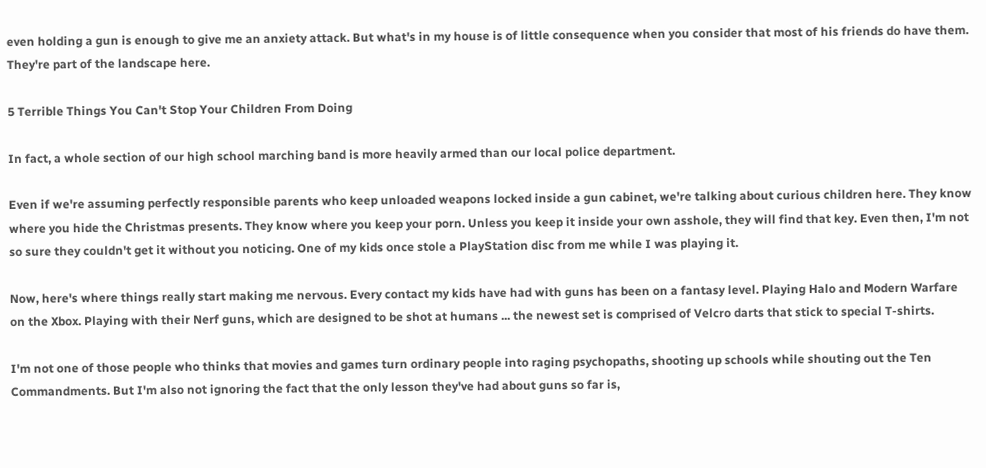even holding a gun is enough to give me an anxiety attack. But what's in my house is of little consequence when you consider that most of his friends do have them. They're part of the landscape here.

5 Terrible Things You Can't Stop Your Children From Doing

In fact, a whole section of our high school marching band is more heavily armed than our local police department.

Even if we're assuming perfectly responsible parents who keep unloaded weapons locked inside a gun cabinet, we're talking about curious children here. They know where you hide the Christmas presents. They know where you keep your porn. Unless you keep it inside your own asshole, they will find that key. Even then, I'm not so sure they couldn't get it without you noticing. One of my kids once stole a PlayStation disc from me while I was playing it.

Now, here's where things really start making me nervous. Every contact my kids have had with guns has been on a fantasy level. Playing Halo and Modern Warfare on the Xbox. Playing with their Nerf guns, which are designed to be shot at humans ... the newest set is comprised of Velcro darts that stick to special T-shirts.

I'm not one of those people who thinks that movies and games turn ordinary people into raging psychopaths, shooting up schools while shouting out the Ten Commandments. But I'm also not ignoring the fact that the only lesson they've had about guns so far is,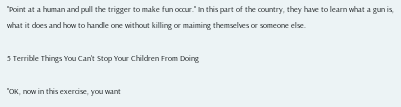"Point at a human and pull the trigger to make fun occur." In this part of the country, they have to learn what a gun is, what it does and how to handle one without killing or maiming themselves or someone else.

5 Terrible Things You Can't Stop Your Children From Doing

"OK, now in this exercise, you want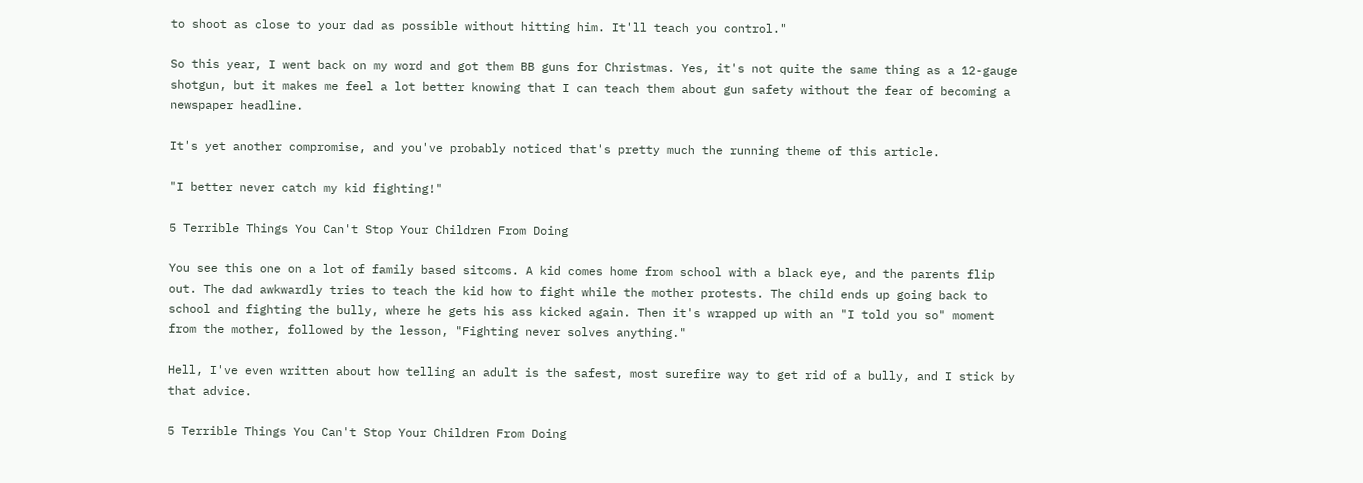to shoot as close to your dad as possible without hitting him. It'll teach you control."

So this year, I went back on my word and got them BB guns for Christmas. Yes, it's not quite the same thing as a 12-gauge shotgun, but it makes me feel a lot better knowing that I can teach them about gun safety without the fear of becoming a newspaper headline.

It's yet another compromise, and you've probably noticed that's pretty much the running theme of this article.

"I better never catch my kid fighting!"

5 Terrible Things You Can't Stop Your Children From Doing

You see this one on a lot of family based sitcoms. A kid comes home from school with a black eye, and the parents flip out. The dad awkwardly tries to teach the kid how to fight while the mother protests. The child ends up going back to school and fighting the bully, where he gets his ass kicked again. Then it's wrapped up with an "I told you so" moment from the mother, followed by the lesson, "Fighting never solves anything."

Hell, I've even written about how telling an adult is the safest, most surefire way to get rid of a bully, and I stick by that advice.

5 Terrible Things You Can't Stop Your Children From Doing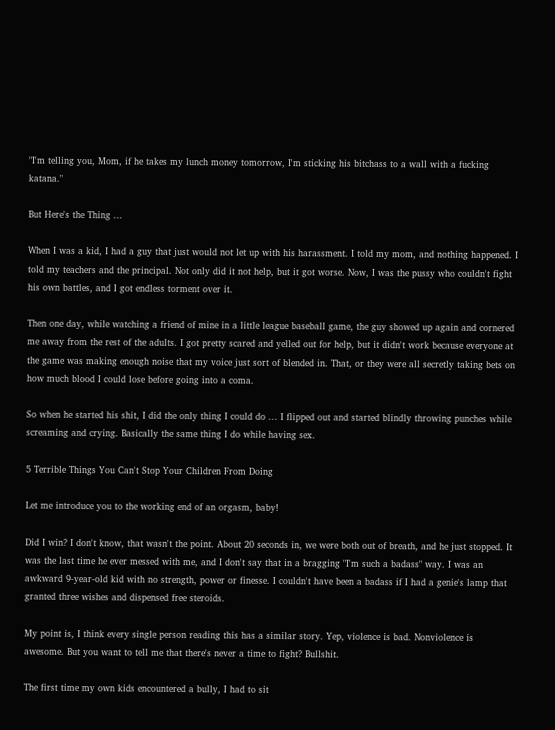"I'm telling you, Mom, if he takes my lunch money tomorrow, I'm sticking his bitchass to a wall with a fucking katana."

But Here's the Thing ...

When I was a kid, I had a guy that just would not let up with his harassment. I told my mom, and nothing happened. I told my teachers and the principal. Not only did it not help, but it got worse. Now, I was the pussy who couldn't fight his own battles, and I got endless torment over it.

Then one day, while watching a friend of mine in a little league baseball game, the guy showed up again and cornered me away from the rest of the adults. I got pretty scared and yelled out for help, but it didn't work because everyone at the game was making enough noise that my voice just sort of blended in. That, or they were all secretly taking bets on how much blood I could lose before going into a coma.

So when he started his shit, I did the only thing I could do ... I flipped out and started blindly throwing punches while screaming and crying. Basically the same thing I do while having sex.

5 Terrible Things You Can't Stop Your Children From Doing

Let me introduce you to the working end of an orgasm, baby!

Did I win? I don't know, that wasn't the point. About 20 seconds in, we were both out of breath, and he just stopped. It was the last time he ever messed with me, and I don't say that in a bragging "I'm such a badass" way. I was an awkward 9-year-old kid with no strength, power or finesse. I couldn't have been a badass if I had a genie's lamp that granted three wishes and dispensed free steroids.

My point is, I think every single person reading this has a similar story. Yep, violence is bad. Nonviolence is awesome. But you want to tell me that there's never a time to fight? Bullshit.

The first time my own kids encountered a bully, I had to sit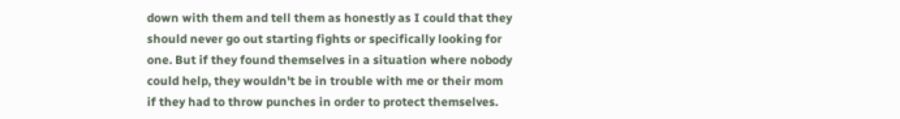down with them and tell them as honestly as I could that they should never go out starting fights or specifically looking for one. But if they found themselves in a situation where nobody could help, they wouldn't be in trouble with me or their mom if they had to throw punches in order to protect themselves.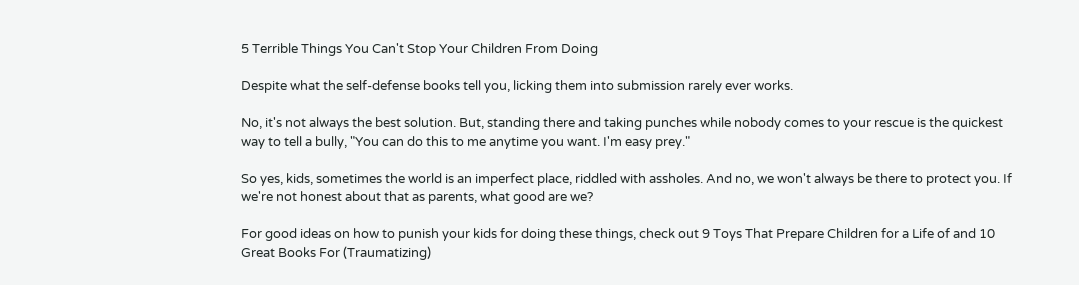5 Terrible Things You Can't Stop Your Children From Doing

Despite what the self-defense books tell you, licking them into submission rarely ever works.

No, it's not always the best solution. But, standing there and taking punches while nobody comes to your rescue is the quickest way to tell a bully, "You can do this to me anytime you want. I'm easy prey."

So yes, kids, sometimes the world is an imperfect place, riddled with assholes. And no, we won't always be there to protect you. If we're not honest about that as parents, what good are we?

For good ideas on how to punish your kids for doing these things, check out 9 Toys That Prepare Children for a Life of and 10 Great Books For (Traumatizing)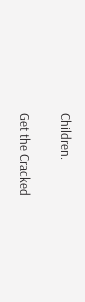Children.

Get the Cracked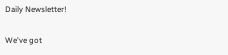Daily Newsletter!

We've got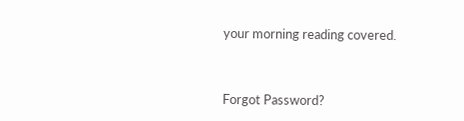your morning reading covered.


Forgot Password?